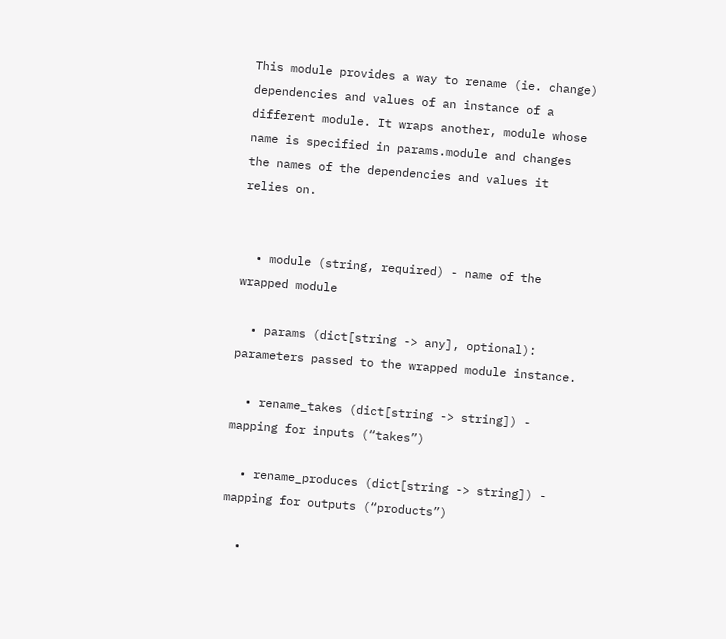This module provides a way to rename (ie. change) dependencies and values of an instance of a different module. It wraps another, module whose name is specified in params.module and changes the names of the dependencies and values it relies on.


  • module (string, required) - name of the wrapped module

  • params (dict[string -> any], optional): parameters passed to the wrapped module instance.

  • rename_takes (dict[string -> string]) - mapping for inputs (“takes”)

  • rename_produces (dict[string -> string]) - mapping for outputs (“products”)

  •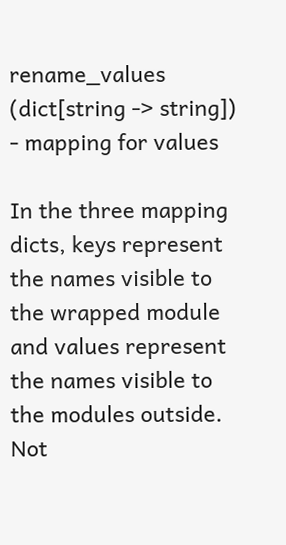rename_values (dict[string -> string]) - mapping for values

In the three mapping dicts, keys represent the names visible to the wrapped module and values represent the names visible to the modules outside. Not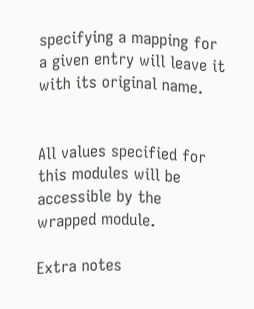specifying a mapping for a given entry will leave it with its original name.


All values specified for this modules will be accessible by the wrapped module.

Extra notes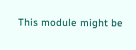This module might be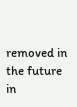removed in the future in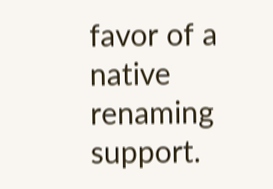favor of a native renaming support.